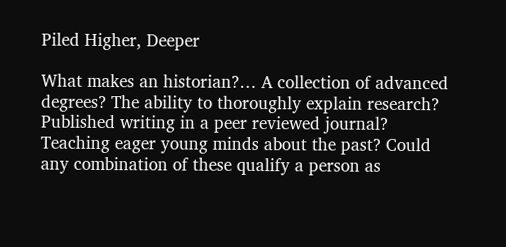Piled Higher, Deeper

What makes an historian?… A collection of advanced degrees? The ability to thoroughly explain research? Published writing in a peer reviewed journal? Teaching eager young minds about the past? Could any combination of these qualify a person as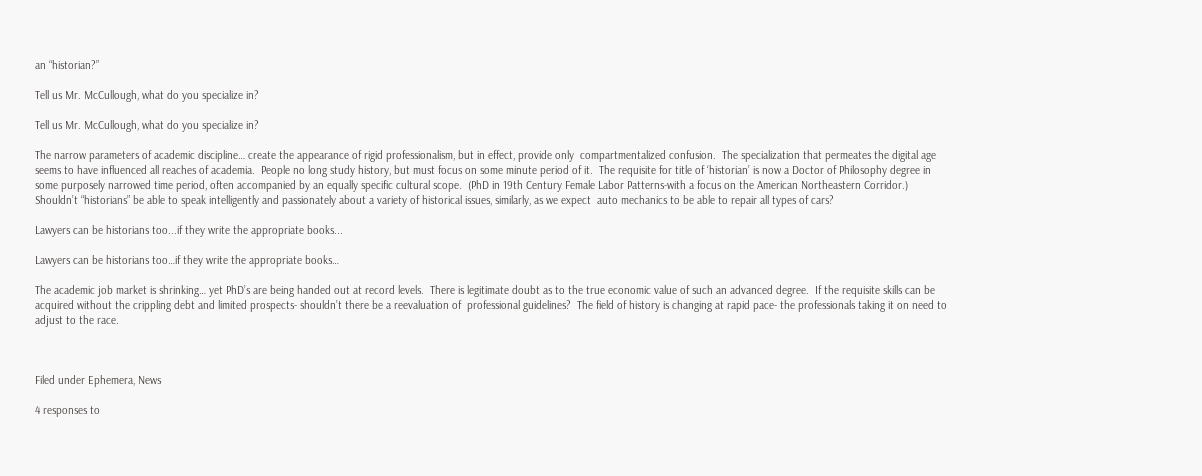an “historian?”

Tell us Mr. McCullough, what do you specialize in?

Tell us Mr. McCullough, what do you specialize in?

The narrow parameters of academic discipline… create the appearance of rigid professionalism, but in effect, provide only  compartmentalized confusion.  The specialization that permeates the digital age seems to have influenced all reaches of academia.  People no long study history, but must focus on some minute period of it.  The requisite for title of ‘historian’ is now a Doctor of Philosophy degree in some purposely narrowed time period, often accompanied by an equally specific cultural scope.  (PhD in 19th Century Female Labor Patterns-with a focus on the American Northeastern Corridor.)  Shouldn’t “historians” be able to speak intelligently and passionately about a variety of historical issues, similarly, as we expect  auto mechanics to be able to repair all types of cars?

Lawyers can be historians too...if they write the appropriate books...

Lawyers can be historians too…if they write the appropriate books…

The academic job market is shrinking… yet PhD’s are being handed out at record levels.  There is legitimate doubt as to the true economic value of such an advanced degree.  If the requisite skills can be acquired without the crippling debt and limited prospects- shouldn’t there be a reevaluation of  professional guidelines?  The field of history is changing at rapid pace- the professionals taking it on need to adjust to the race.



Filed under Ephemera, News

4 responses to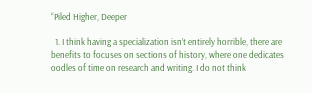“Piled Higher, Deeper

  1. I think having a specialization isn’t entirely horrible, there are benefits to focuses on sections of history, where one dedicates oodles of time on research and writing. I do not think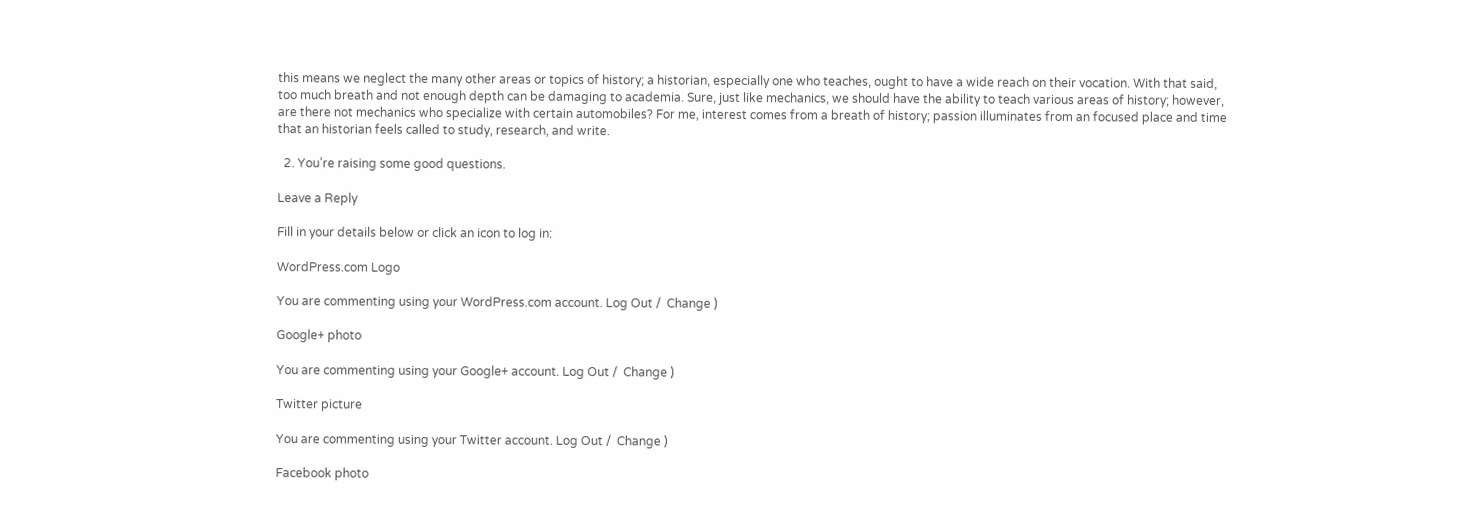this means we neglect the many other areas or topics of history; a historian, especially one who teaches, ought to have a wide reach on their vocation. With that said, too much breath and not enough depth can be damaging to academia. Sure, just like mechanics, we should have the ability to teach various areas of history; however, are there not mechanics who specialize with certain automobiles? For me, interest comes from a breath of history; passion illuminates from an focused place and time that an historian feels called to study, research, and write.

  2. You’re raising some good questions.

Leave a Reply

Fill in your details below or click an icon to log in:

WordPress.com Logo

You are commenting using your WordPress.com account. Log Out /  Change )

Google+ photo

You are commenting using your Google+ account. Log Out /  Change )

Twitter picture

You are commenting using your Twitter account. Log Out /  Change )

Facebook photo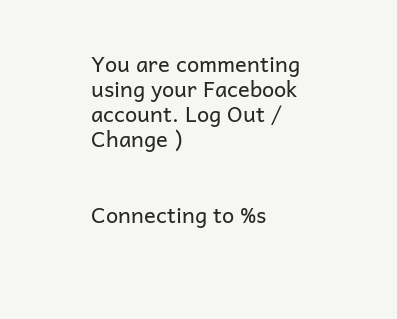You are commenting using your Facebook account. Log Out /  Change )


Connecting to %s